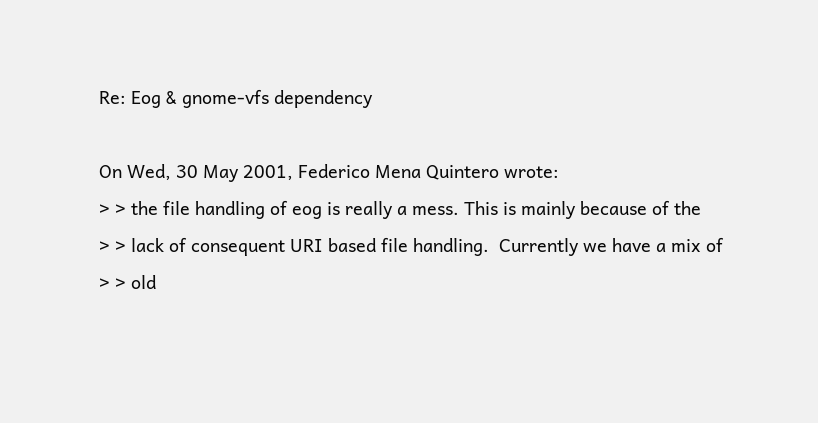Re: Eog & gnome-vfs dependency

On Wed, 30 May 2001, Federico Mena Quintero wrote:
> > the file handling of eog is really a mess. This is mainly because of the
> > lack of consequent URI based file handling.  Currently we have a mix of
> > old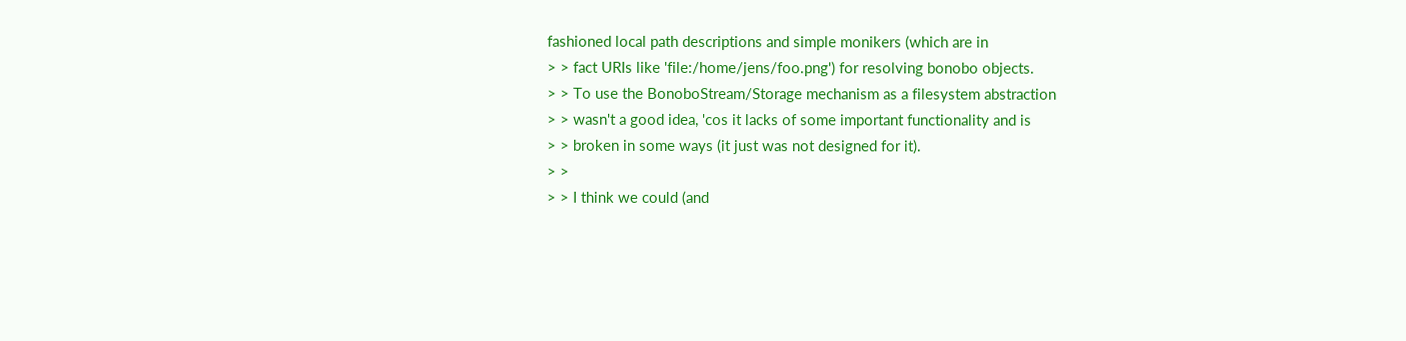fashioned local path descriptions and simple monikers (which are in
> > fact URIs like 'file:/home/jens/foo.png') for resolving bonobo objects.
> > To use the BonoboStream/Storage mechanism as a filesystem abstraction
> > wasn't a good idea, 'cos it lacks of some important functionality and is
> > broken in some ways (it just was not designed for it).
> >
> > I think we could (and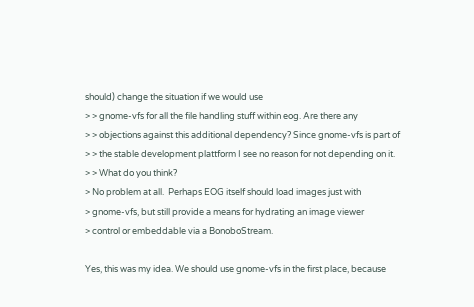should) change the situation if we would use
> > gnome-vfs for all the file handling stuff within eog. Are there any
> > objections against this additional dependency? Since gnome-vfs is part of
> > the stable development plattform I see no reason for not depending on it.
> > What do you think?
> No problem at all.  Perhaps EOG itself should load images just with
> gnome-vfs, but still provide a means for hydrating an image viewer
> control or embeddable via a BonoboStream.

Yes, this was my idea. We should use gnome-vfs in the first place, because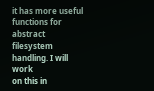it has more useful functions for abstract filesystem handling. I will work
on this in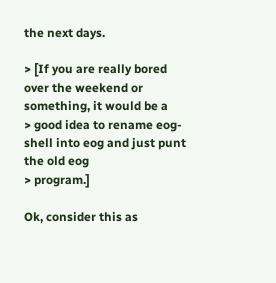the next days.

> [If you are really bored over the weekend or something, it would be a
> good idea to rename eog-shell into eog and just punt the old eog
> program.]

Ok, consider this as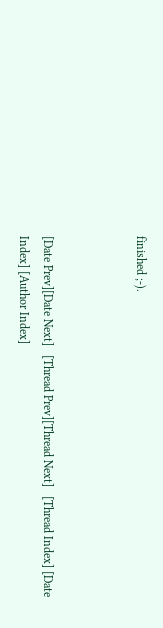finished ;-).



[Date Prev][Date Next]   [Thread Prev][Thread Next]   [Thread Index] [Date Index] [Author Index]